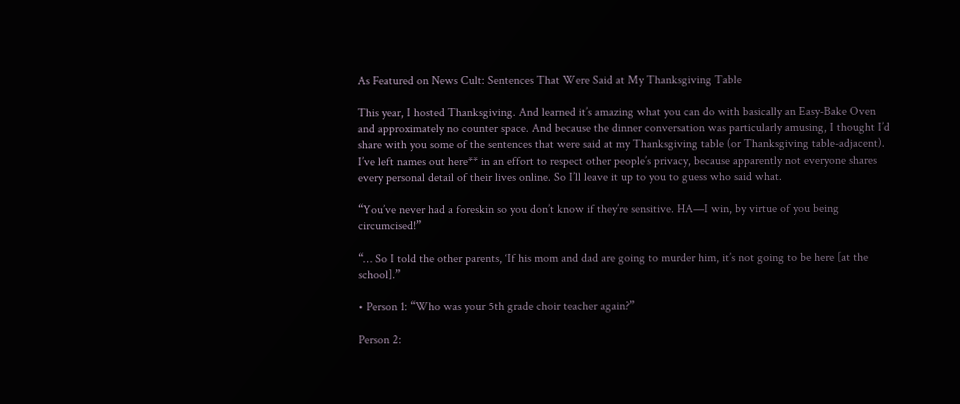As Featured on News Cult: Sentences That Were Said at My Thanksgiving Table

This year, I hosted Thanksgiving. And learned it’s amazing what you can do with basically an Easy-Bake Oven and approximately no counter space. And because the dinner conversation was particularly amusing, I thought I’d share with you some of the sentences that were said at my Thanksgiving table (or Thanksgiving table-adjacent). I’ve left names out here** in an effort to respect other people’s privacy, because apparently not everyone shares every personal detail of their lives online. So I’ll leave it up to you to guess who said what.

“You’ve never had a foreskin so you don’t know if they’re sensitive. HA—I win, by virtue of you being circumcised!”

“… So I told the other parents, ‘If his mom and dad are going to murder him, it’s not going to be here [at the school].”

• Person 1: “Who was your 5th grade choir teacher again?”

Person 2: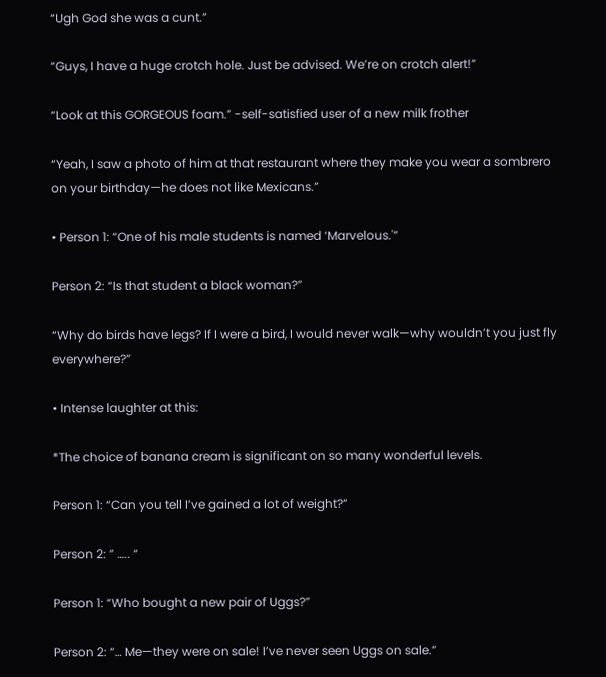“Ugh God she was a cunt.”

“Guys, I have a huge crotch hole. Just be advised. We’re on crotch alert!”

“Look at this GORGEOUS foam.” -self-satisfied user of a new milk frother

“Yeah, I saw a photo of him at that restaurant where they make you wear a sombrero on your birthday—he does not like Mexicans.”

• Person 1: “One of his male students is named ‘Marvelous.'”

Person 2: “Is that student a black woman?”

“Why do birds have legs? If I were a bird, I would never walk—why wouldn’t you just fly everywhere?”

• Intense laughter at this:

*The choice of banana cream is significant on so many wonderful levels.

Person 1: “Can you tell I’ve gained a lot of weight?”

Person 2: ” ….. “

Person 1: “Who bought a new pair of Uggs?”

Person 2: “… Me—they were on sale! I’ve never seen Uggs on sale.”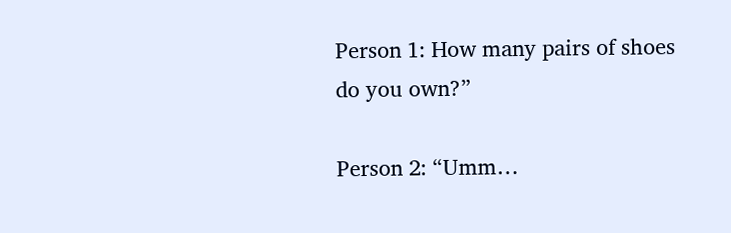Person 1: How many pairs of shoes do you own?”

Person 2: “Umm…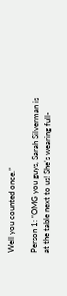Well you counted once.”

Person 1: “OMG you guys, Sarah Silverman is at the table next to us! She’s wearing full-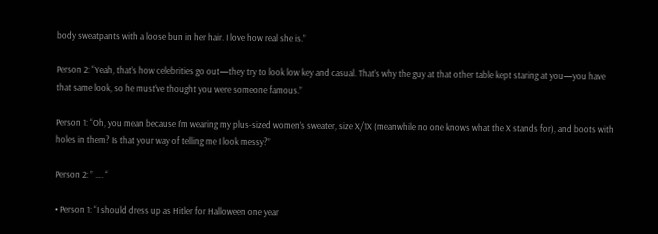body sweatpants with a loose bun in her hair. I love how real she is.”

Person 2: “Yeah, that’s how celebrities go out—they try to look low key and casual. That’s why the guy at that other table kept staring at you—you have that same look, so he must’ve thought you were someone famous.”

Person 1: “Oh, you mean because I’m wearing my plus-sized women’s sweater, size X/1X (meanwhile no one knows what the X stands for), and boots with holes in them? Is that your way of telling me I look messy?”

Person 2: ” …. “

• Person 1: “I should dress up as Hitler for Halloween one year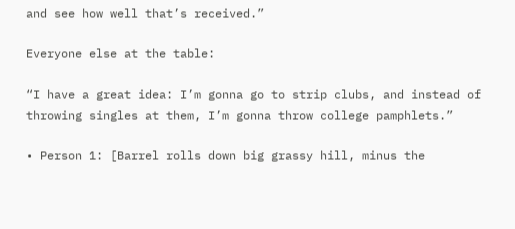and see how well that’s received.”

Everyone else at the table:

“I have a great idea: I’m gonna go to strip clubs, and instead of throwing singles at them, I’m gonna throw college pamphlets.”

• Person 1: [Barrel rolls down big grassy hill, minus the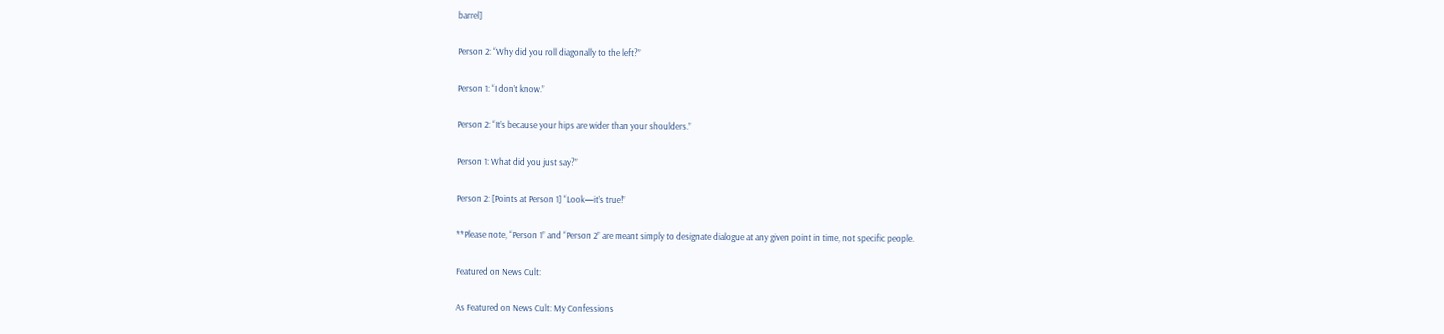barrel]

Person 2: “Why did you roll diagonally to the left?”

Person 1: “I don’t know.”

Person 2: “It’s because your hips are wider than your shoulders.”

Person 1: What did you just say?”

Person 2: [Points at Person 1] “Look—it’s true!”

**Please note, “Person 1” and “Person 2” are meant simply to designate dialogue at any given point in time, not specific people.

Featured on News Cult:

As Featured on News Cult: My Confessions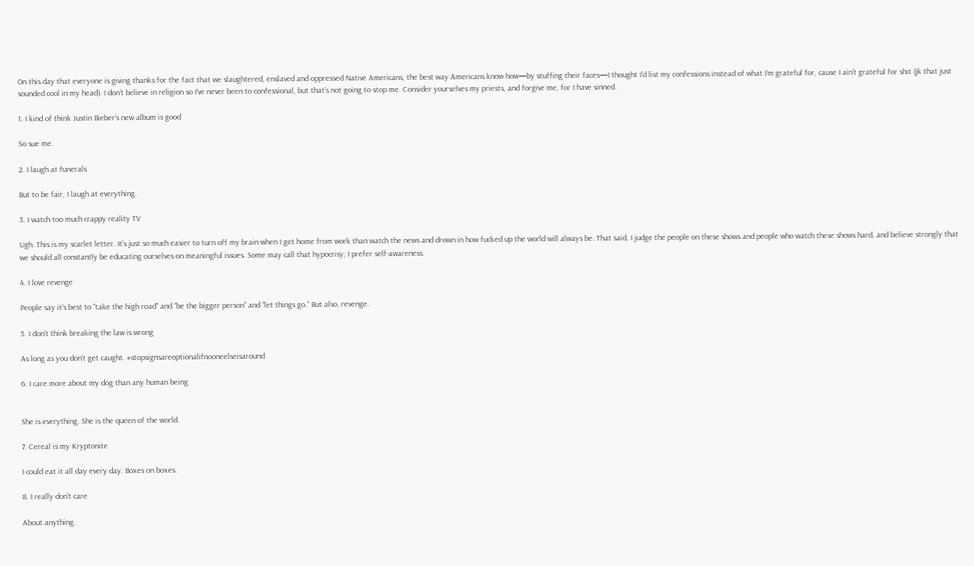On this day that everyone is giving thanks for the fact that we slaughtered, enslaved and oppressed Native Americans, the best way Americans know how—by stuffing their faces—I thought I’d list my confessions instead of what I’m grateful for, cause I ain’t grateful for shit (jk that just sounded cool in my head). I don’t believe in religion so I’ve never been to confessional, but that’s not going to stop me. Consider yourselves my priests, and forgive me, for I have sinned.

1. I kind of think Justin Bieber’s new album is good

So sue me.

2. I laugh at funerals

But to be fair, I laugh at everything.

3. I watch too much crappy reality TV

Ugh. This is my scarlet letter. It’s just so much easier to turn off my brain when I get home from work than watch the news and drown in how fucked up the world will always be. That said, I judge the people on these shows and people who watch these shows hard, and believe strongly that we should all constantly be educating ourselves on meaningful issues. Some may call that hypocrisy; I prefer self-awareness.

4. I love revenge

People say it’s best to “take the high road” and “be the bigger person” and “let things go.” But also, revenge.

5. I don’t think breaking the law is wrong

As long as you don’t get caught. #stopsignsareoptionalifnooneelseisaround

6. I care more about my dog than any human being


She is everything. She is the queen of the world.

7. Cereal is my Kryptonite

I could eat it all day every day. Boxes on boxes.

8. I really don’t care

About anything.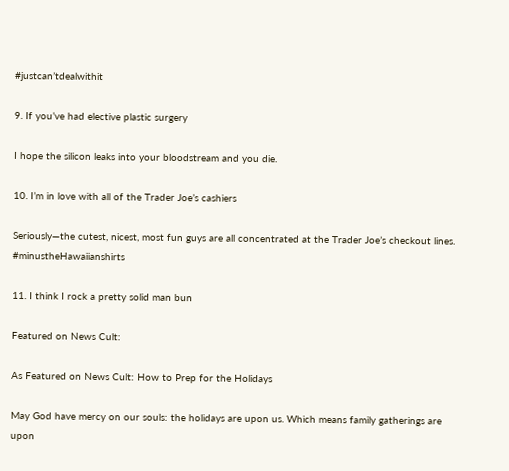#justcan’tdealwithit

9. If you’ve had elective plastic surgery

I hope the silicon leaks into your bloodstream and you die.

10. I’m in love with all of the Trader Joe’s cashiers

Seriously—the cutest, nicest, most fun guys are all concentrated at the Trader Joe’s checkout lines. #minustheHawaiianshirts

11. I think I rock a pretty solid man bun

Featured on News Cult:

As Featured on News Cult: How to Prep for the Holidays

May God have mercy on our souls: the holidays are upon us. Which means family gatherings are upon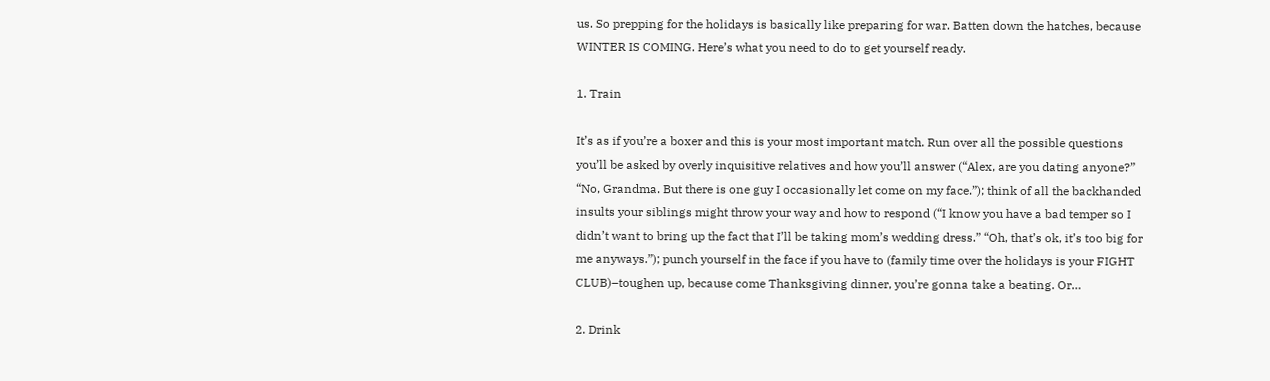us. So prepping for the holidays is basically like preparing for war. Batten down the hatches, because WINTER IS COMING. Here’s what you need to do to get yourself ready.

1. Train

It’s as if you’re a boxer and this is your most important match. Run over all the possible questions you’ll be asked by overly inquisitive relatives and how you’ll answer (“Alex, are you dating anyone?” “No, Grandma. But there is one guy I occasionally let come on my face.”); think of all the backhanded insults your siblings might throw your way and how to respond (“I know you have a bad temper so I didn’t want to bring up the fact that I’ll be taking mom’s wedding dress.” “Oh, that’s ok, it’s too big for me anyways.”); punch yourself in the face if you have to (family time over the holidays is your FIGHT CLUB)–toughen up, because come Thanksgiving dinner, you’re gonna take a beating. Or…

2. Drink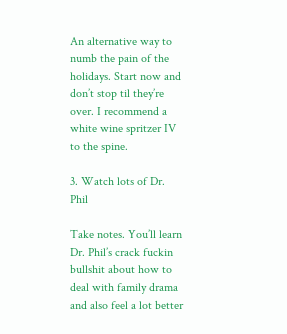An alternative way to numb the pain of the holidays. Start now and don’t stop til they’re over. I recommend a white wine spritzer IV to the spine.

3. Watch lots of Dr. Phil

Take notes. You’ll learn Dr. Phil’s crack fuckin bullshit about how to deal with family drama and also feel a lot better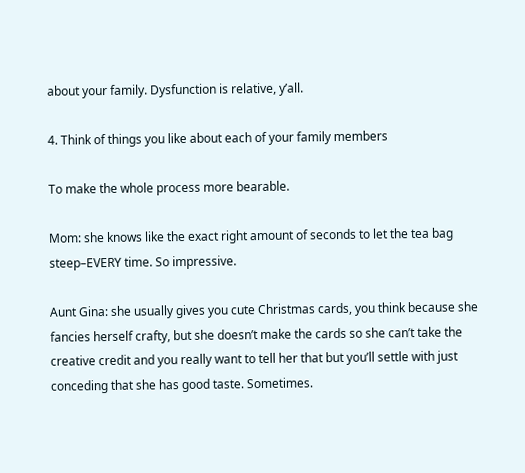about your family. Dysfunction is relative, y’all.

4. Think of things you like about each of your family members

To make the whole process more bearable.

Mom: she knows like the exact right amount of seconds to let the tea bag steep–EVERY time. So impressive.

Aunt Gina: she usually gives you cute Christmas cards, you think because she fancies herself crafty, but she doesn’t make the cards so she can’t take the creative credit and you really want to tell her that but you’ll settle with just conceding that she has good taste. Sometimes.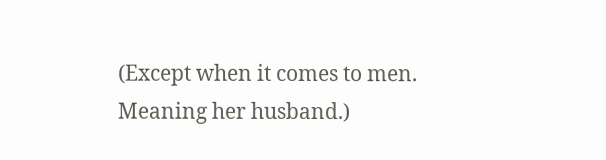(Except when it comes to men. Meaning her husband.)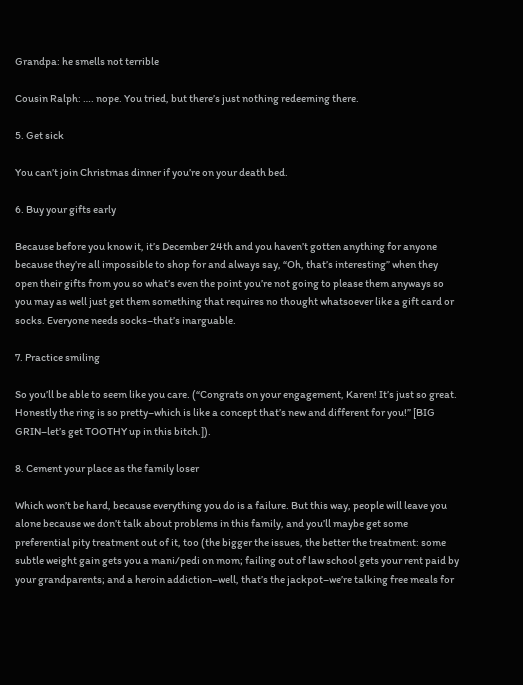Grandpa: he smells not terrible

Cousin Ralph: …. nope. You tried, but there’s just nothing redeeming there.

5. Get sick

You can’t join Christmas dinner if you’re on your death bed.

6. Buy your gifts early

Because before you know it, it’s December 24th and you haven’t gotten anything for anyone because they’re all impossible to shop for and always say, “Oh, that’s interesting” when they open their gifts from you so what’s even the point you’re not going to please them anyways so you may as well just get them something that requires no thought whatsoever like a gift card or socks. Everyone needs socks–that’s inarguable.

7. Practice smiling

So you’ll be able to seem like you care. (“Congrats on your engagement, Karen! It’s just so great. Honestly the ring is so pretty–which is like a concept that’s new and different for you!” [BIG GRIN–let’s get TOOTHY up in this bitch.]).

8. Cement your place as the family loser

Which won’t be hard, because everything you do is a failure. But this way, people will leave you alone because we don’t talk about problems in this family, and you’ll maybe get some preferential pity treatment out of it, too (the bigger the issues, the better the treatment: some subtle weight gain gets you a mani/pedi on mom; failing out of law school gets your rent paid by your grandparents; and a heroin addiction–well, that’s the jackpot–we’re talking free meals for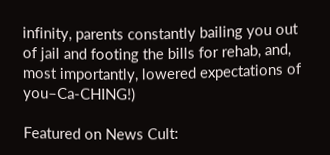infinity, parents constantly bailing you out of jail and footing the bills for rehab, and, most importantly, lowered expectations of you–Ca-CHING!)

Featured on News Cult: